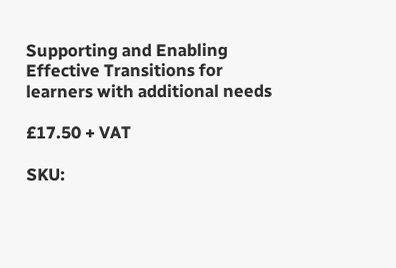Supporting and Enabling Effective Transitions for learners with additional needs

£17.50 + VAT

SKU: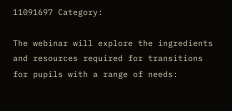11091697 Category:

The webinar will explore the ingredients and resources required for transitions for pupils with a range of needs: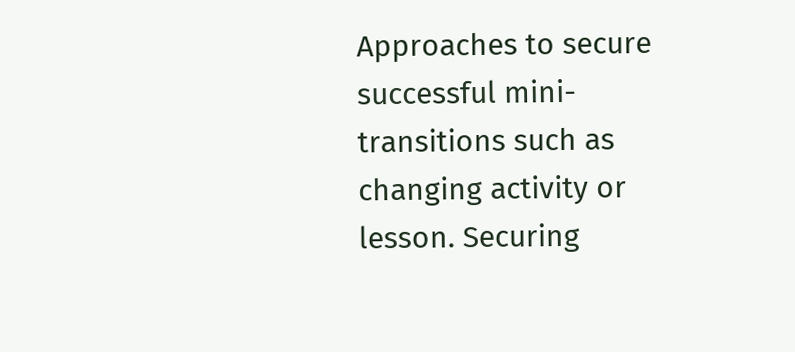Approaches to secure successful mini-transitions such as changing activity or lesson. Securing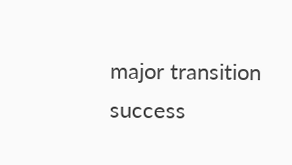major transition success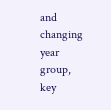and changing year group, key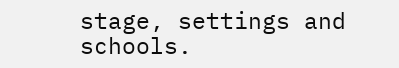stage, settings and schools.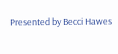Presented by Becci Hawes